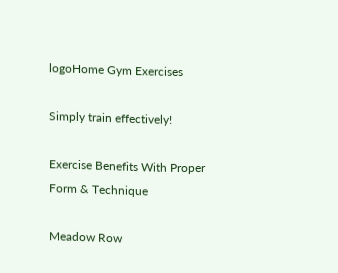logoHome Gym Exercises

Simply train effectively!

Exercise Benefits With Proper Form & Technique

Meadow Row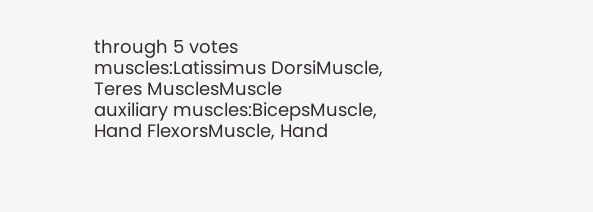through 5 votes
muscles:Latissimus DorsiMuscle, Teres MusclesMuscle
auxiliary muscles:BicepsMuscle, Hand FlexorsMuscle, Hand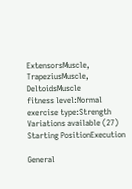ExtensorsMuscle, TrapeziusMuscle, DeltoidsMuscle
fitness level:Normal
exercise type:Strength
Variations available (27)
Starting PositionExecution

General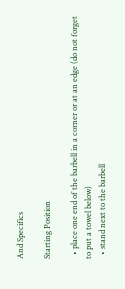And Specifics

Starting Position

  • place one end of the barbell in a corner or at an edge (do not forget to put a towel below)
  • stand next to the barbell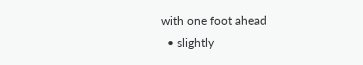with one foot ahead
  • slightly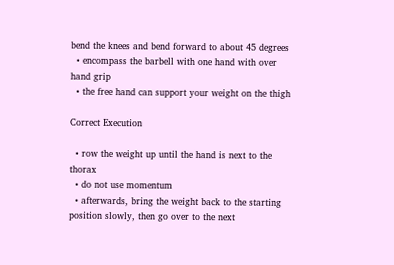bend the knees and bend forward to about 45 degrees
  • encompass the barbell with one hand with over hand grip
  • the free hand can support your weight on the thigh

Correct Execution

  • row the weight up until the hand is next to the thorax
  • do not use momentum
  • afterwards, bring the weight back to the starting position slowly, then go over to the next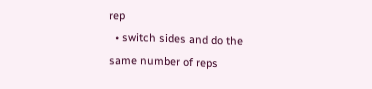rep
  • switch sides and do the same number of reps